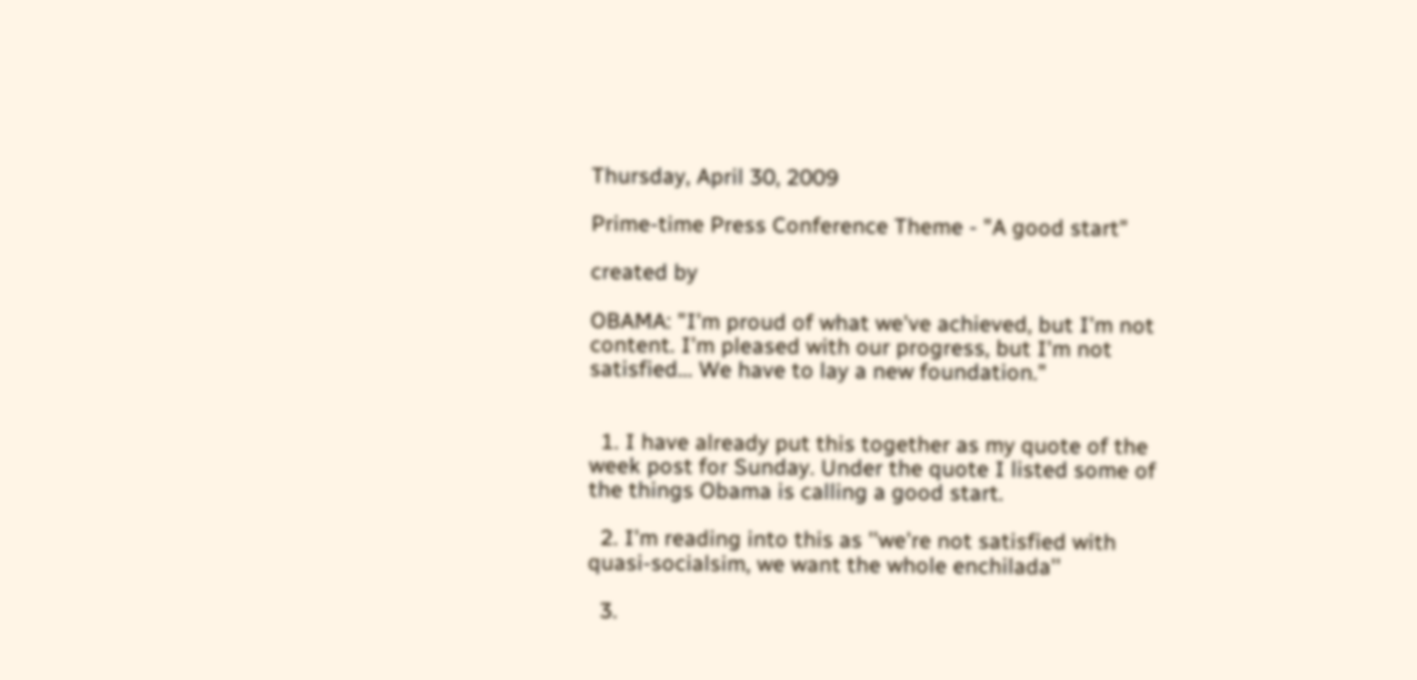Thursday, April 30, 2009

Prime-time Press Conference Theme - "A good start"

created by

OBAMA: "I'm proud of what we've achieved, but I'm not content. I'm pleased with our progress, but I'm not satisfied... We have to lay a new foundation."


  1. I have already put this together as my quote of the week post for Sunday. Under the quote I listed some of the things Obama is calling a good start.

  2. I'm reading into this as ''we're not satisfied with quasi-socialsim, we want the whole enchilada''

  3.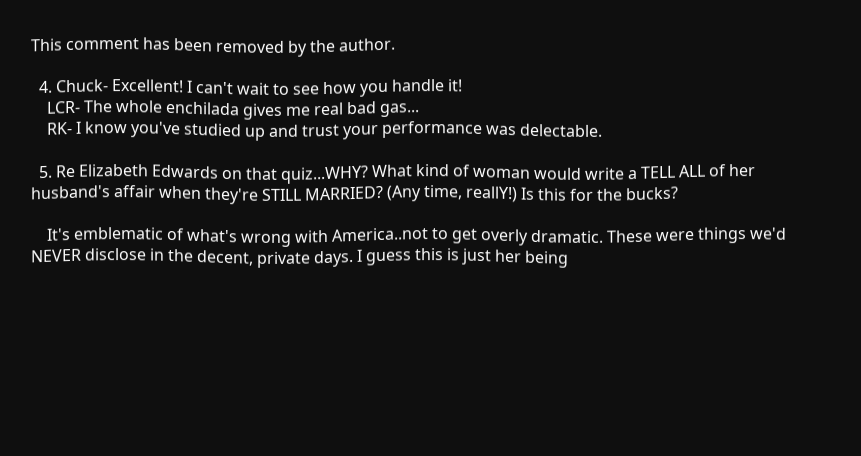This comment has been removed by the author.

  4. Chuck- Excellent! I can't wait to see how you handle it!
    LCR- The whole enchilada gives me real bad gas...
    RK- I know you've studied up and trust your performance was delectable.

  5. Re Elizabeth Edwards on that quiz...WHY? What kind of woman would write a TELL ALL of her husband's affair when they're STILL MARRIED? (Any time, reallY!) Is this for the bucks?

    It's emblematic of what's wrong with America..not to get overly dramatic. These were things we'd NEVER disclose in the decent, private days. I guess this is just her being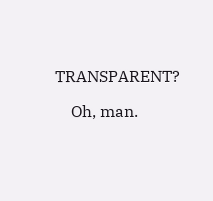TRANSPARENT?

    Oh, man.